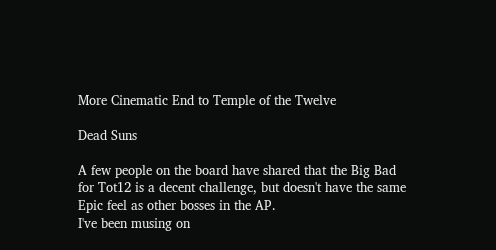More Cinematic End to Temple of the Twelve

Dead Suns

A few people on the board have shared that the Big Bad for Tot12 is a decent challenge, but doesn't have the same Epic feel as other bosses in the AP.
I've been musing on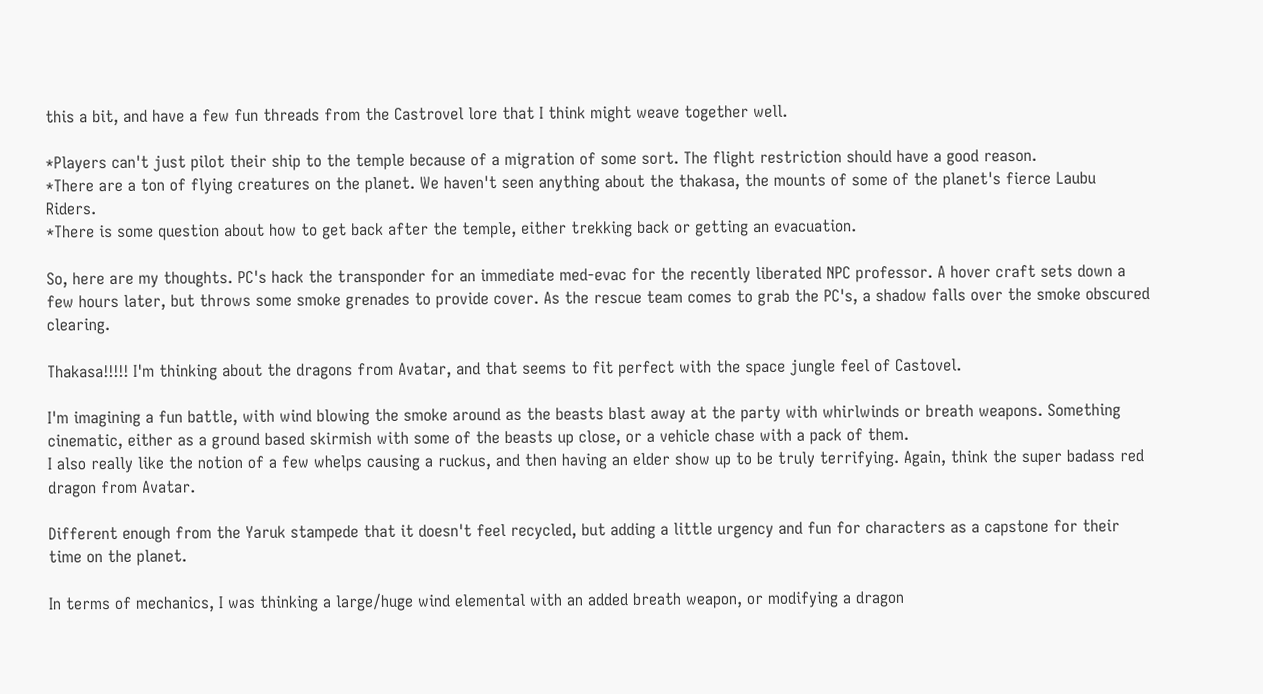this a bit, and have a few fun threads from the Castrovel lore that I think might weave together well.

*Players can't just pilot their ship to the temple because of a migration of some sort. The flight restriction should have a good reason.
*There are a ton of flying creatures on the planet. We haven't seen anything about the thakasa, the mounts of some of the planet's fierce Laubu Riders.
*There is some question about how to get back after the temple, either trekking back or getting an evacuation.

So, here are my thoughts. PC's hack the transponder for an immediate med-evac for the recently liberated NPC professor. A hover craft sets down a few hours later, but throws some smoke grenades to provide cover. As the rescue team comes to grab the PC's, a shadow falls over the smoke obscured clearing.

Thakasa!!!!! I'm thinking about the dragons from Avatar, and that seems to fit perfect with the space jungle feel of Castovel.

I'm imagining a fun battle, with wind blowing the smoke around as the beasts blast away at the party with whirlwinds or breath weapons. Something cinematic, either as a ground based skirmish with some of the beasts up close, or a vehicle chase with a pack of them.
I also really like the notion of a few whelps causing a ruckus, and then having an elder show up to be truly terrifying. Again, think the super badass red dragon from Avatar.

Different enough from the Yaruk stampede that it doesn't feel recycled, but adding a little urgency and fun for characters as a capstone for their time on the planet.

In terms of mechanics, I was thinking a large/huge wind elemental with an added breath weapon, or modifying a dragon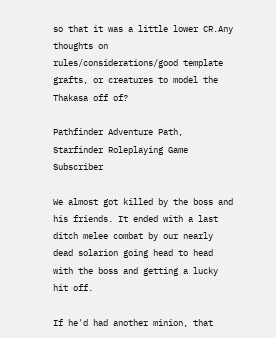so that it was a little lower CR.Any thoughts on rules/considerations/good template grafts, or creatures to model the Thakasa off of?

Pathfinder Adventure Path, Starfinder Roleplaying Game Subscriber

We almost got killed by the boss and his friends. It ended with a last ditch melee combat by our nearly dead solarion going head to head with the boss and getting a lucky hit off.

If he'd had another minion, that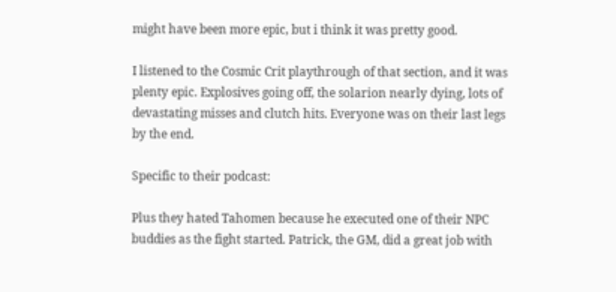might have been more epic, but i think it was pretty good.

I listened to the Cosmic Crit playthrough of that section, and it was plenty epic. Explosives going off, the solarion nearly dying, lots of devastating misses and clutch hits. Everyone was on their last legs by the end.

Specific to their podcast:

Plus they hated Tahomen because he executed one of their NPC buddies as the fight started. Patrick, the GM, did a great job with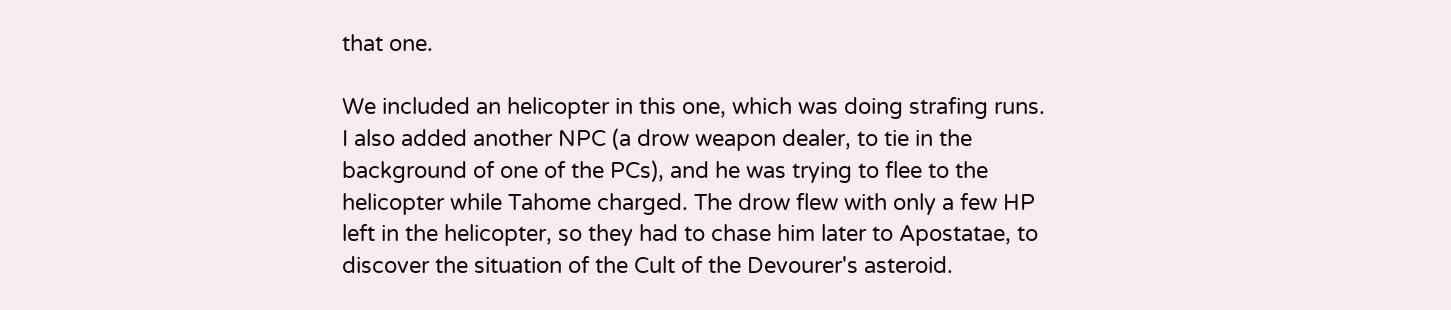that one.

We included an helicopter in this one, which was doing strafing runs. I also added another NPC (a drow weapon dealer, to tie in the background of one of the PCs), and he was trying to flee to the helicopter while Tahome charged. The drow flew with only a few HP left in the helicopter, so they had to chase him later to Apostatae, to discover the situation of the Cult of the Devourer's asteroid.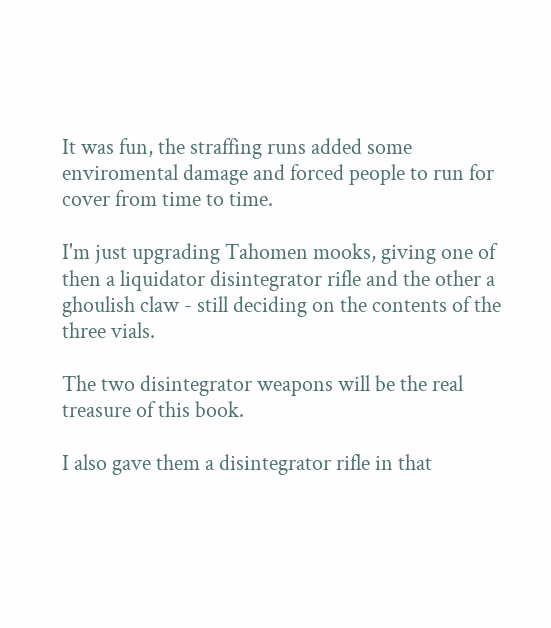It was fun, the straffing runs added some enviromental damage and forced people to run for cover from time to time.

I'm just upgrading Tahomen mooks, giving one of then a liquidator disintegrator rifle and the other a ghoulish claw - still deciding on the contents of the three vials.

The two disintegrator weapons will be the real treasure of this book.

I also gave them a disintegrator rifle in that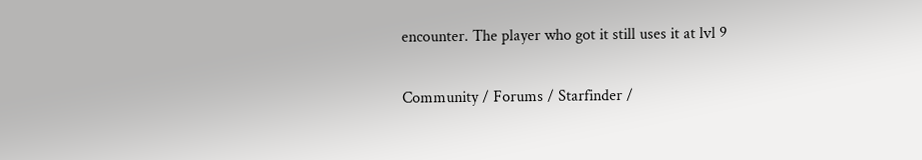encounter. The player who got it still uses it at lvl 9

Community / Forums / Starfinder /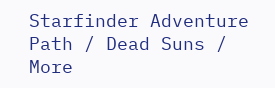Starfinder Adventure Path / Dead Suns / More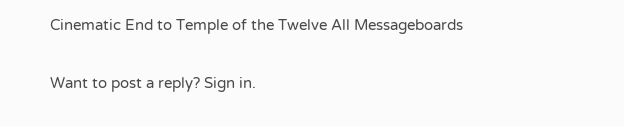Cinematic End to Temple of the Twelve All Messageboards

Want to post a reply? Sign in.